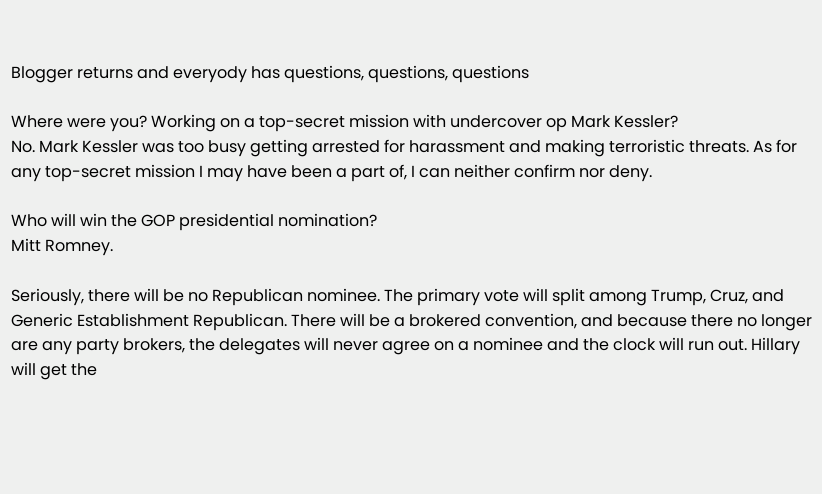Blogger returns and everyody has questions, questions, questions

Where were you? Working on a top-secret mission with undercover op Mark Kessler?
No. Mark Kessler was too busy getting arrested for harassment and making terroristic threats. As for any top-secret mission I may have been a part of, I can neither confirm nor deny.

Who will win the GOP presidential nomination?
Mitt Romney.

Seriously, there will be no Republican nominee. The primary vote will split among Trump, Cruz, and Generic Establishment Republican. There will be a brokered convention, and because there no longer are any party brokers, the delegates will never agree on a nominee and the clock will run out. Hillary will get the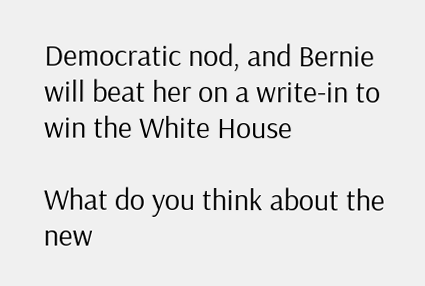Democratic nod, and Bernie will beat her on a write-in to win the White House

What do you think about the new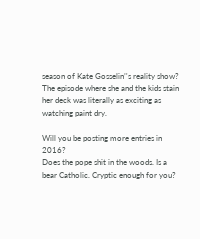season of Kate Gosselin’'s reality show?
The episode where she and the kids stain her deck was literally as exciting as watching paint dry.

Will you be posting more entries in 2016?
Does the pope shit in the woods. Is a bear Catholic. Cryptic enough for you?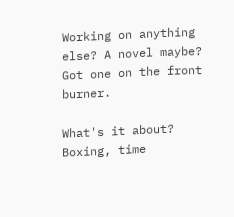Working on anything else? A novel maybe?
Got one on the front burner.

What's it about?
Boxing, time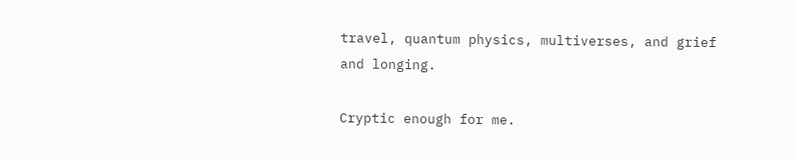travel, quantum physics, multiverses, and grief and longing.

Cryptic enough for me.